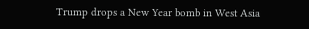Trump drops a New Year bomb in West Asia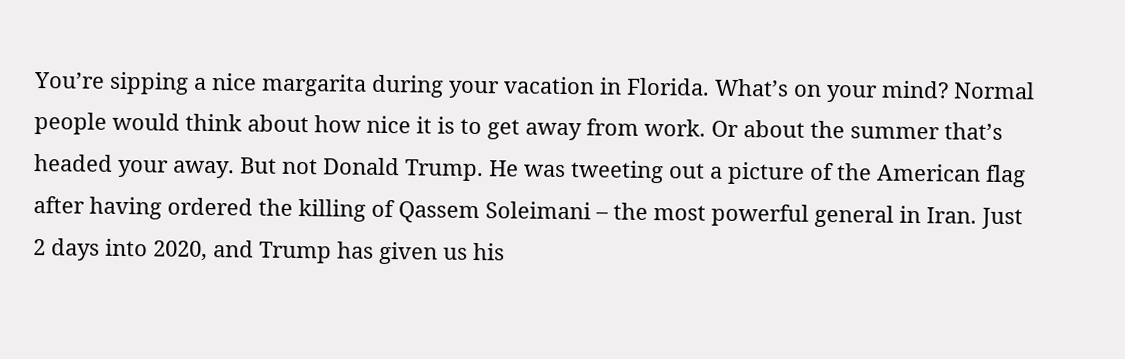You’re sipping a nice margarita during your vacation in Florida. What’s on your mind? Normal people would think about how nice it is to get away from work. Or about the summer that’s headed your away. But not Donald Trump. He was tweeting out a picture of the American flag after having ordered the killing of Qassem Soleimani – the most powerful general in Iran. Just 2 days into 2020, and Trump has given us his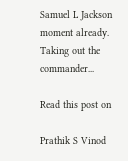Samuel L Jackson moment already. Taking out the commander...

Read this post on

Prathik S Vinod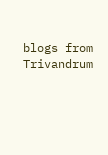blogs from Trivandrum